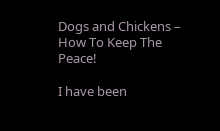Dogs and Chickens – How To Keep The Peace!

I have been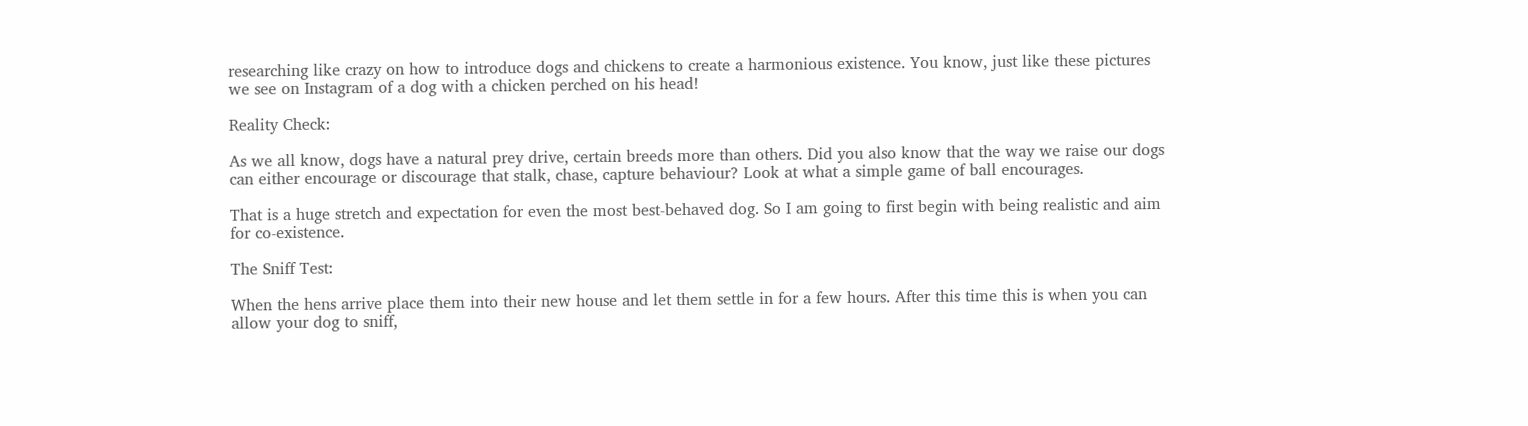researching like crazy on how to introduce dogs and chickens to create a harmonious existence. You know, just like these pictures we see on Instagram of a dog with a chicken perched on his head!

Reality Check:

As we all know, dogs have a natural prey drive, certain breeds more than others. Did you also know that the way we raise our dogs can either encourage or discourage that stalk, chase, capture behaviour? Look at what a simple game of ball encourages.

That is a huge stretch and expectation for even the most best-behaved dog. So I am going to first begin with being realistic and aim for co-existence.

The Sniff Test:

When the hens arrive place them into their new house and let them settle in for a few hours. After this time this is when you can allow your dog to sniff,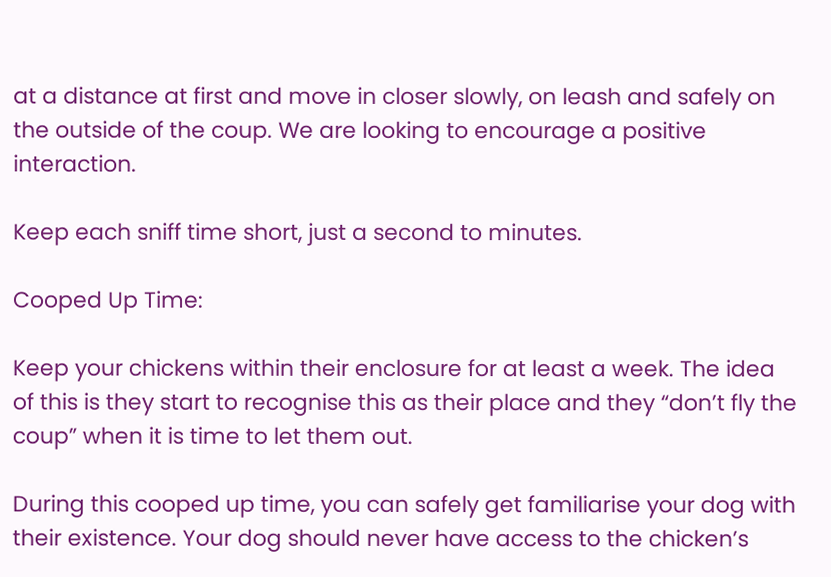at a distance at first and move in closer slowly, on leash and safely on the outside of the coup. We are looking to encourage a positive interaction.

Keep each sniff time short, just a second to minutes.

Cooped Up Time:

Keep your chickens within their enclosure for at least a week. The idea of this is they start to recognise this as their place and they “don’t fly the coup” when it is time to let them out.

During this cooped up time, you can safely get familiarise your dog with their existence. Your dog should never have access to the chicken’s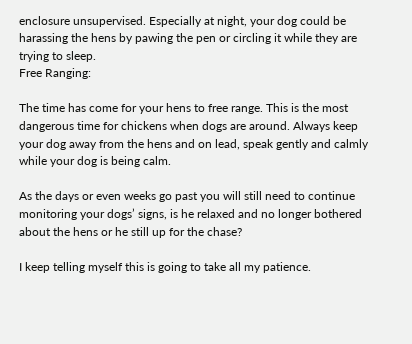enclosure unsupervised. Especially at night, your dog could be harassing the hens by pawing the pen or circling it while they are trying to sleep.
Free Ranging:

The time has come for your hens to free range. This is the most dangerous time for chickens when dogs are around. Always keep your dog away from the hens and on lead, speak gently and calmly while your dog is being calm.

As the days or even weeks go past you will still need to continue monitoring your dogs’ signs, is he relaxed and no longer bothered about the hens or he still up for the chase?

I keep telling myself this is going to take all my patience.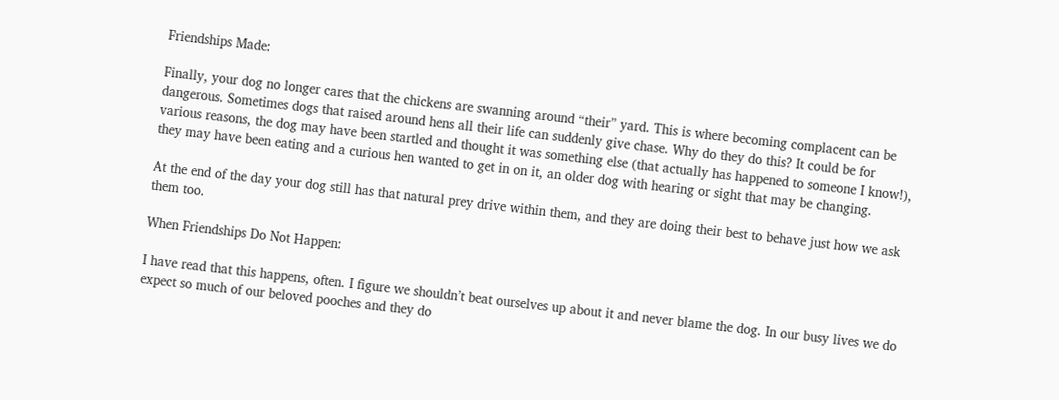Friendships Made:

Finally, your dog no longer cares that the chickens are swanning around “their” yard. This is where becoming complacent can be dangerous. Sometimes dogs that raised around hens all their life can suddenly give chase. Why do they do this? It could be for various reasons, the dog may have been startled and thought it was something else (that actually has happened to someone I know!), they may have been eating and a curious hen wanted to get in on it, an older dog with hearing or sight that may be changing.

At the end of the day your dog still has that natural prey drive within them, and they are doing their best to behave just how we ask them too.

When Friendships Do Not Happen:

I have read that this happens, often. I figure we shouldn’t beat ourselves up about it and never blame the dog. In our busy lives we do expect so much of our beloved pooches and they do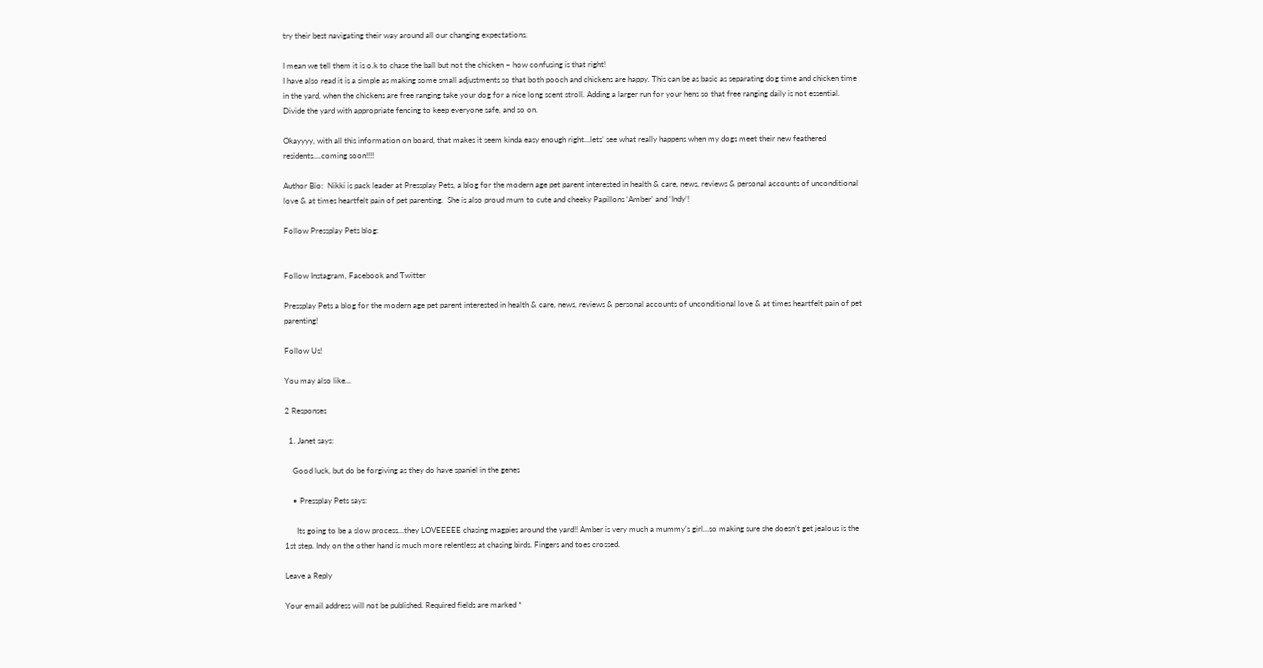try their best navigating their way around all our changing expectations.

I mean we tell them it is o.k to chase the ball but not the chicken – how confusing is that right!
I have also read it is a simple as making some small adjustments so that both pooch and chickens are happy. This can be as basic as separating dog time and chicken time in the yard, when the chickens are free ranging take your dog for a nice long scent stroll. Adding a larger run for your hens so that free ranging daily is not essential. Divide the yard with appropriate fencing to keep everyone safe, and so on.

Okayyyy, with all this information on board, that makes it seem kinda easy enough right…lets’ see what really happens when my dogs meet their new feathered residents….coming soon!!!!

Author Bio:  Nikki is pack leader at Pressplay Pets, a blog for the modern age pet parent interested in health & care, news, reviews & personal accounts of unconditional love & at times heartfelt pain of pet parenting.  She is also proud mum to cute and cheeky Papillons ‘Amber’ and ‘Indy’!

Follow Pressplay Pets blog:


Follow Instagram, Facebook and Twitter

Pressplay Pets a blog for the modern age pet parent interested in health & care, news, reviews & personal accounts of unconditional love & at times heartfelt pain of pet parenting!

Follow Us!

You may also like...

2 Responses

  1. Janet says:

    Good luck, but do be forgiving as they do have spaniel in the genes

    • Pressplay Pets says:

      Its going to be a slow process…they LOVEEEEE chasing magpies around the yard!! Amber is very much a mummy’s girl…so making sure she doesn’t get jealous is the 1st step. Indy on the other hand is much more relentless at chasing birds. Fingers and toes crossed.

Leave a Reply

Your email address will not be published. Required fields are marked *